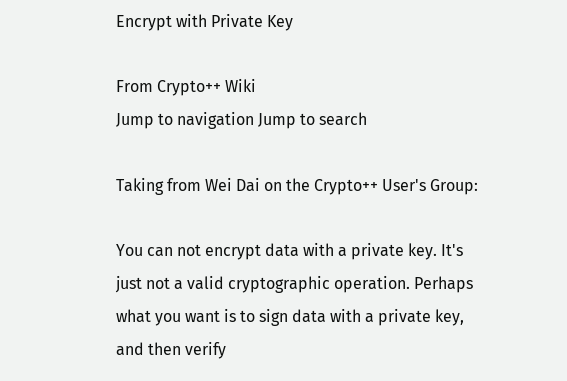Encrypt with Private Key

From Crypto++ Wiki
Jump to navigation Jump to search

Taking from Wei Dai on the Crypto++ User's Group:

You can not encrypt data with a private key. It's just not a valid cryptographic operation. Perhaps what you want is to sign data with a private key, and then verify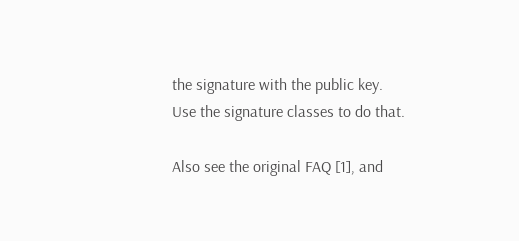the signature with the public key. Use the signature classes to do that.

Also see the original FAQ [1], and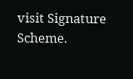visit Signature Scheme.